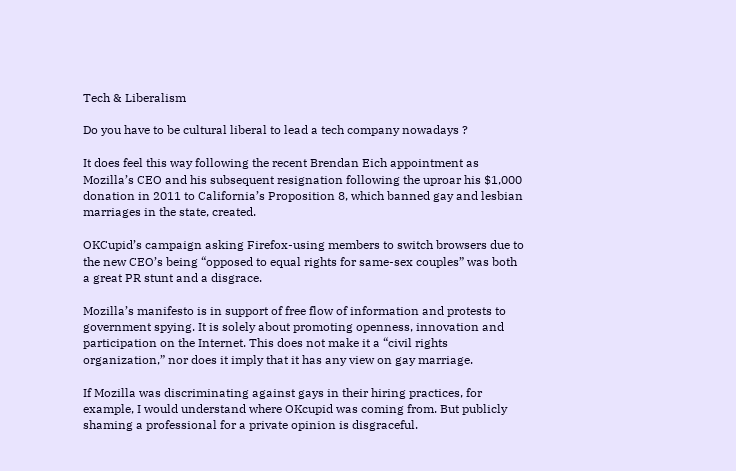Tech & Liberalism

Do you have to be cultural liberal to lead a tech company nowadays ?

It does feel this way following the recent Brendan Eich appointment as Mozilla’s CEO and his subsequent resignation following the uproar his $1,000 donation in 2011 to California’s Proposition 8, which banned gay and lesbian marriages in the state, created.

OKCupid’s campaign asking Firefox-using members to switch browsers due to the new CEO’s being “opposed to equal rights for same-sex couples” was both a great PR stunt and a disgrace.

Mozilla’s manifesto is in support of free flow of information and protests to government spying. It is solely about promoting openness, innovation and participation on the Internet. This does not make it a “civil rights organization,” nor does it imply that it has any view on gay marriage.

If Mozilla was discriminating against gays in their hiring practices, for example, I would understand where OKcupid was coming from. But publicly shaming a professional for a private opinion is disgraceful.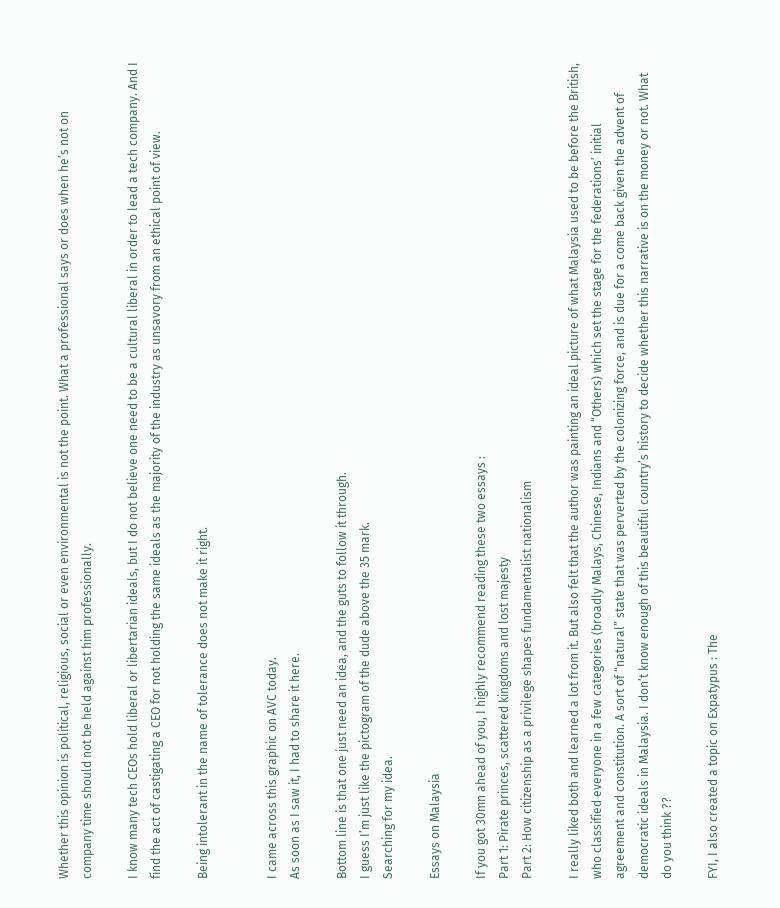Whether this opinion is political, religious, social or even environmental is not the point. What a professional says or does when he’s not on company time should not be held against him professionally.

I know many tech CEOs hold liberal or libertarian ideals, but I do not believe one need to be a cultural liberal in order to lead a tech company. And I find the act of castigating a CEO for not holding the same ideals as the majority of the industry as unsavory from an ethical point of view.

Being intolerant in the name of tolerance does not make it right.


I came across this graphic on AVC today.
As soon as I saw it, I had to share it here.

Bottom line is that one just need an idea, and the guts to follow it through.
I guess I’m just like the pictogram of the dude above the 35 mark.
Searching for my idea.

Essays on Malaysia

If you got 30mn ahead of you, I highly recommend reading these two essays :
Part 1: Pirate princes, scattered kingdoms and lost majesty
Part 2: How citizenship as a privilege shapes fundamentalist nationalism

I really liked both and learned a lot from it. But also felt that the author was painting an ideal picture of what Malaysia used to be before the British, who classified everyone in a few categories (broadly Malays, Chinese, Indians and “Others) which set the stage for the federations’ initial agreement and constitution. A sort of “natural” state that was perverted by the colonizing force, and is due for a come back given the advent of democratic ideals in Malaysia. I don’t know enough of this beautiful country’s history to decide whether this narrative is on the money or not. What do you think ??

FYI, I also created a topic on Expatypus : The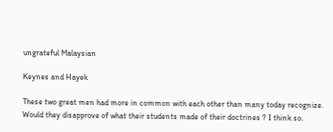ungrateful Malaysian

Keynes and Hayek

These two great men had more in common with each other than many today recognize. Would they disapprove of what their students made of their doctrines ? I think so.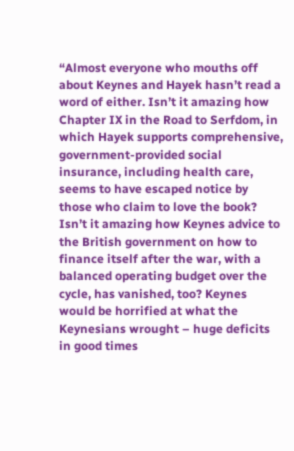“Almost everyone who mouths off about Keynes and Hayek hasn’t read a word of either. Isn’t it amazing how Chapter IX in the Road to Serfdom, in which Hayek supports comprehensive, government-provided social insurance, including health care, seems to have escaped notice by those who claim to love the book? Isn’t it amazing how Keynes advice to the British government on how to finance itself after the war, with a balanced operating budget over the cycle, has vanished, too? Keynes would be horrified at what the Keynesians wrought – huge deficits in good times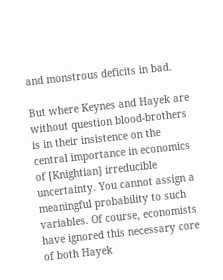and monstrous deficits in bad.

But where Keynes and Hayek are without question blood-brothers is in their insistence on the central importance in economics of [Knightian] irreducible uncertainty. You cannot assign a meaningful probability to such variables. Of course, economists have ignored this necessary core of both Hayek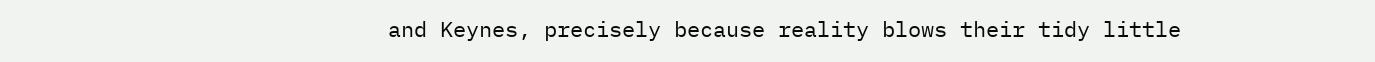and Keynes, precisely because reality blows their tidy little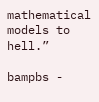mathematical models to hell.”

bampbs -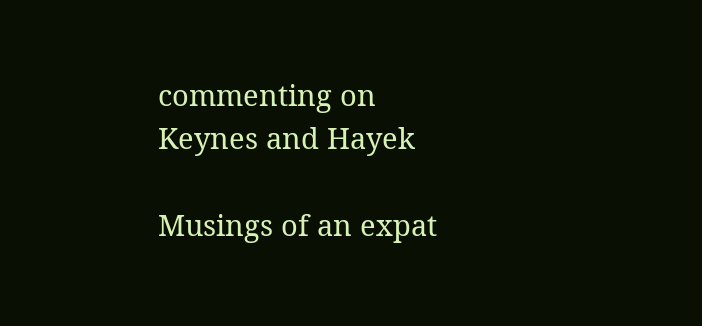commenting on Keynes and Hayek

Musings of an expat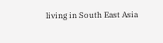living in South East Asia